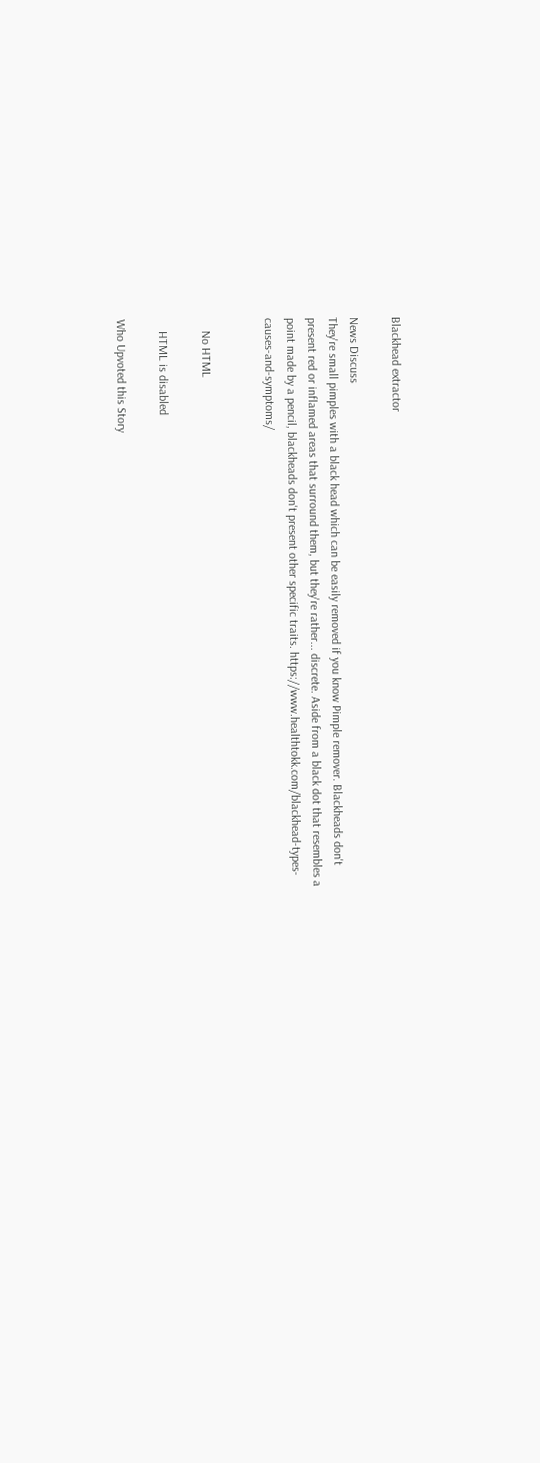Blackhead extractor

News Discuss
They're small pimples with a black head which can be easily removed if you know Pimple remover. Blackheads don't present red or inflamed areas that surround them, but they're rather... discrete. Aside from a black dot that resembles a point made by a pencil, blackheads don't present other specific traits. https://www.healthtokk.com/blackhead-types-causes-and-symptoms/


    No HTML

    HTML is disabled

Who Upvoted this Story